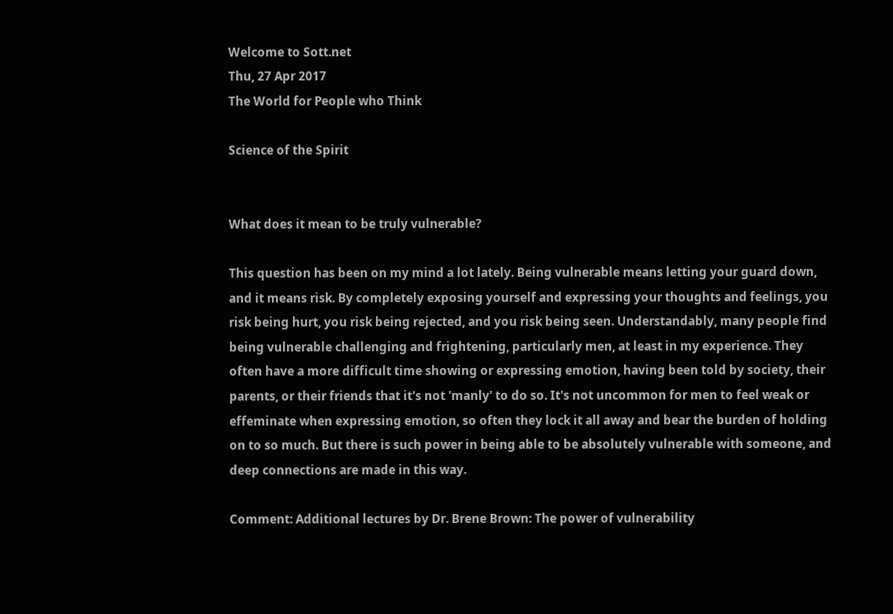Welcome to Sott.net
Thu, 27 Apr 2017
The World for People who Think

Science of the Spirit


What does it mean to be truly vulnerable?

This question has been on my mind a lot lately. Being vulnerable means letting your guard down, and it means risk. By completely exposing yourself and expressing your thoughts and feelings, you risk being hurt, you risk being rejected, and you risk being seen. Understandably, many people find being vulnerable challenging and frightening, particularly men, at least in my experience. They often have a more difficult time showing or expressing emotion, having been told by society, their parents, or their friends that it's not 'manly' to do so. It's not uncommon for men to feel weak or effeminate when expressing emotion, so often they lock it all away and bear the burden of holding on to so much. But there is such power in being able to be absolutely vulnerable with someone, and deep connections are made in this way.

Comment: Additional lectures by Dr. Brene Brown: The power of vulnerability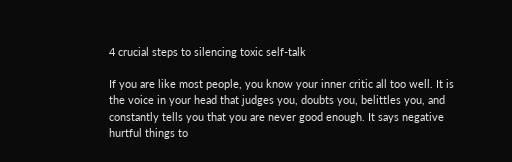4 crucial steps to silencing toxic self-talk

If you are like most people, you know your inner critic all too well. It is the voice in your head that judges you, doubts you, belittles you, and constantly tells you that you are never good enough. It says negative hurtful things to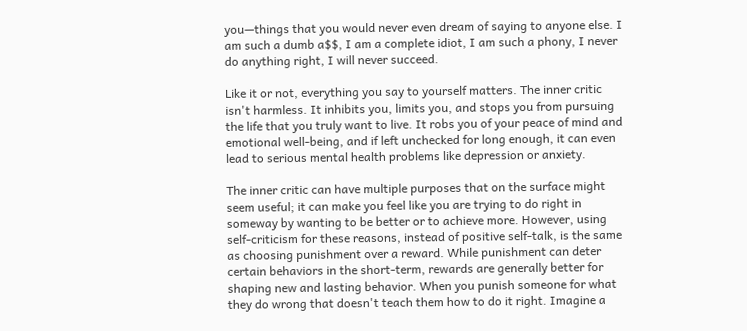you—things that you would never even dream of saying to anyone else. I am such a dumb a$$, I am a complete idiot, I am such a phony, I never do anything right, I will never succeed.

Like it or not, everything you say to yourself matters. The inner critic isn't harmless. It inhibits you, limits you, and stops you from pursuing the life that you truly want to live. It robs you of your peace of mind and emotional well-being, and if left unchecked for long enough, it can even lead to serious mental health problems like depression or anxiety.

The inner critic can have multiple purposes that on the surface might seem useful; it can make you feel like you are trying to do right in someway by wanting to be better or to achieve more. However, using self-criticism for these reasons, instead of positive self-talk, is the same as choosing punishment over a reward. While punishment can deter certain behaviors in the short-term, rewards are generally better for shaping new and lasting behavior. When you punish someone for what they do wrong that doesn't teach them how to do it right. Imagine a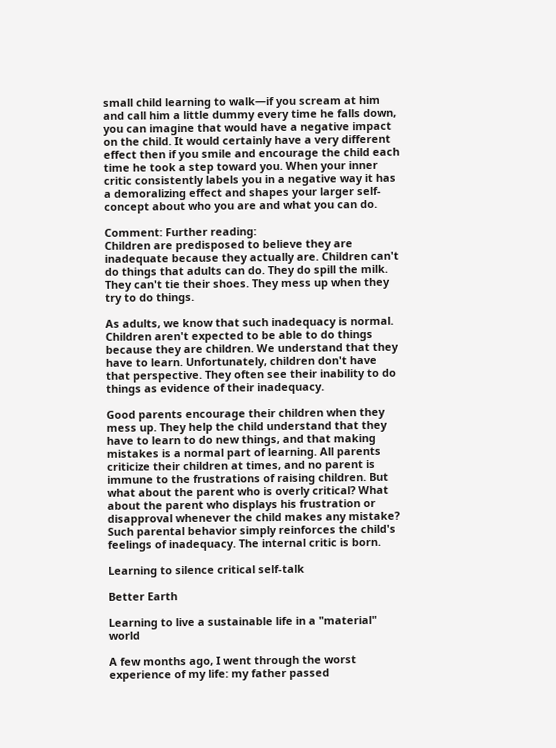small child learning to walk—if you scream at him and call him a little dummy every time he falls down, you can imagine that would have a negative impact on the child. It would certainly have a very different effect then if you smile and encourage the child each time he took a step toward you. When your inner critic consistently labels you in a negative way it has a demoralizing effect and shapes your larger self-concept about who you are and what you can do.

Comment: Further reading:
Children are predisposed to believe they are inadequate because they actually are. Children can't do things that adults can do. They do spill the milk. They can't tie their shoes. They mess up when they try to do things.

As adults, we know that such inadequacy is normal. Children aren't expected to be able to do things because they are children. We understand that they have to learn. Unfortunately, children don't have that perspective. They often see their inability to do things as evidence of their inadequacy.

Good parents encourage their children when they mess up. They help the child understand that they have to learn to do new things, and that making mistakes is a normal part of learning. All parents criticize their children at times, and no parent is immune to the frustrations of raising children. But what about the parent who is overly critical? What about the parent who displays his frustration or disapproval whenever the child makes any mistake? Such parental behavior simply reinforces the child's feelings of inadequacy. The internal critic is born.

Learning to silence critical self-talk

Better Earth

Learning to live a sustainable life in a "material" world

A few months ago, I went through the worst experience of my life: my father passed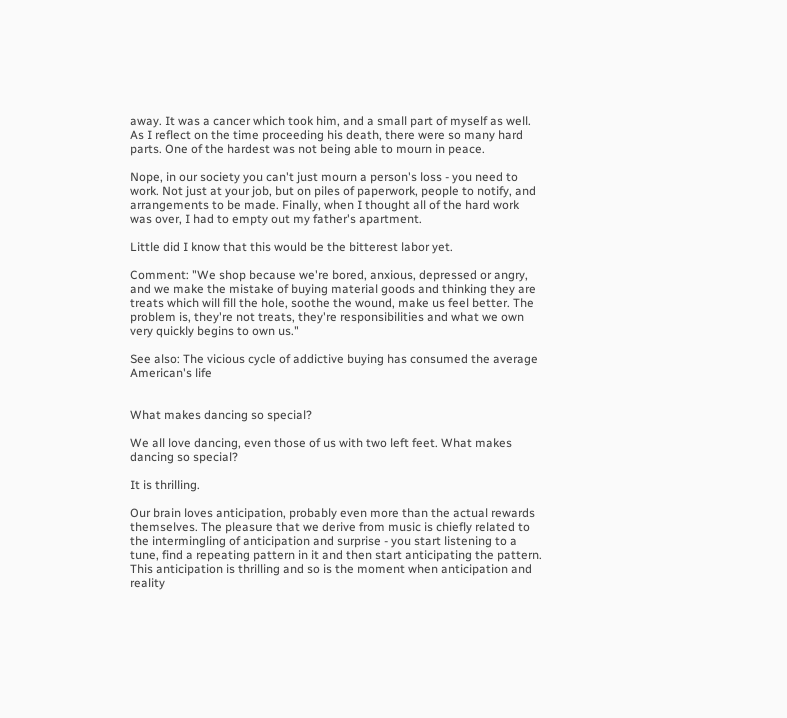away. It was a cancer which took him, and a small part of myself as well. As I reflect on the time proceeding his death, there were so many hard parts. One of the hardest was not being able to mourn in peace.

Nope, in our society you can't just mourn a person's loss - you need to work. Not just at your job, but on piles of paperwork, people to notify, and arrangements to be made. Finally, when I thought all of the hard work was over, I had to empty out my father's apartment.

Little did I know that this would be the bitterest labor yet.

Comment: "We shop because we're bored, anxious, depressed or angry, and we make the mistake of buying material goods and thinking they are treats which will fill the hole, soothe the wound, make us feel better. The problem is, they're not treats, they're responsibilities and what we own very quickly begins to own us."

See also: The vicious cycle of addictive buying has consumed the average American's life


What makes dancing so special?

We all love dancing, even those of us with two left feet. What makes dancing so special?

It is thrilling.

Our brain loves anticipation, probably even more than the actual rewards themselves. The pleasure that we derive from music is chiefly related to the intermingling of anticipation and surprise - you start listening to a tune, find a repeating pattern in it and then start anticipating the pattern. This anticipation is thrilling and so is the moment when anticipation and reality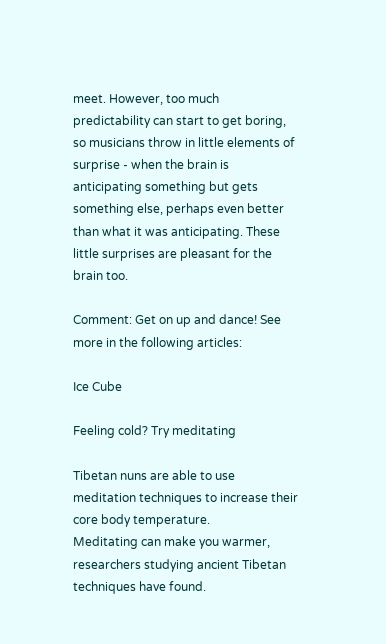meet. However, too much predictability can start to get boring, so musicians throw in little elements of surprise - when the brain is anticipating something but gets something else, perhaps even better than what it was anticipating. These little surprises are pleasant for the brain too.

Comment: Get on up and dance! See more in the following articles:

Ice Cube

Feeling cold? Try meditating

Tibetan nuns are able to use meditation techniques to increase their core body temperature.
Meditating can make you warmer, researchers studying ancient Tibetan techniques have found.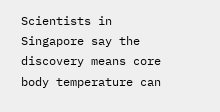Scientists in Singapore say the discovery means core body temperature can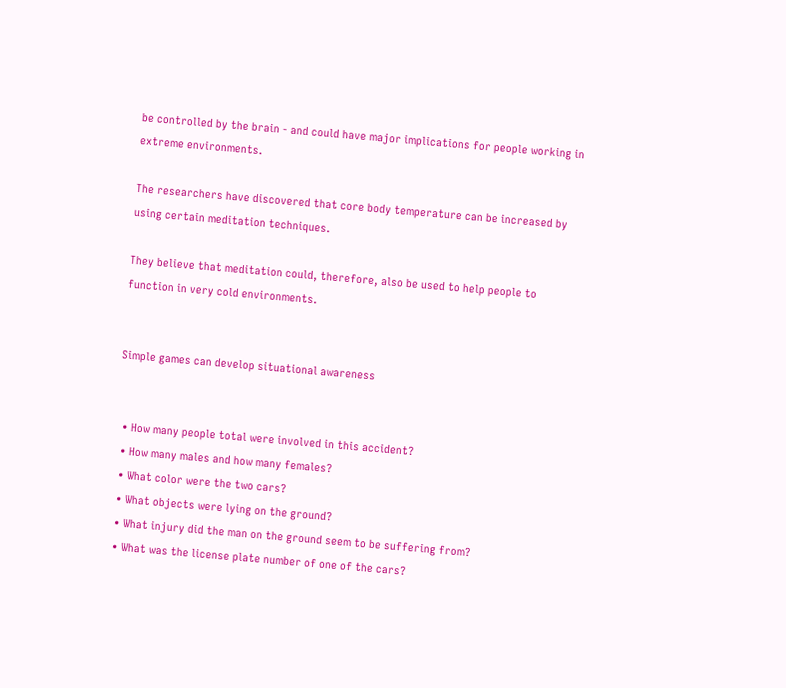be controlled by the brain - and could have major implications for people working in extreme environments.

The researchers have discovered that core body temperature can be increased by using certain meditation techniques.

They believe that meditation could, therefore, also be used to help people to function in very cold environments.


Simple games can develop situational awareness


  • How many people total were involved in this accident?
  • How many males and how many females?
  • What color were the two cars?
  • What objects were lying on the ground?
  • What injury did the man on the ground seem to be suffering from?
  • What was the license plate number of one of the cars?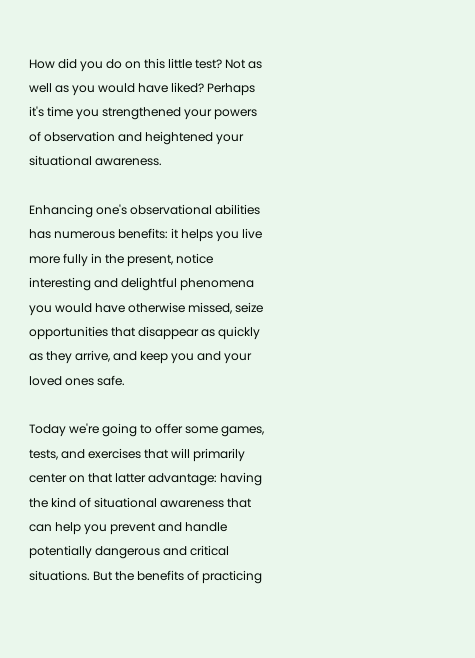How did you do on this little test? Not as well as you would have liked? Perhaps it's time you strengthened your powers of observation and heightened your situational awareness.

Enhancing one's observational abilities has numerous benefits: it helps you live more fully in the present, notice interesting and delightful phenomena you would have otherwise missed, seize opportunities that disappear as quickly as they arrive, and keep you and your loved ones safe.

Today we're going to offer some games, tests, and exercises that will primarily center on that latter advantage: having the kind of situational awareness that can help you prevent and handle potentially dangerous and critical situations. But the benefits of practicing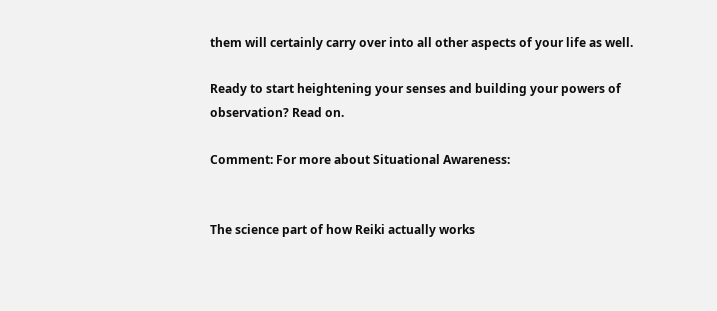them will certainly carry over into all other aspects of your life as well.

Ready to start heightening your senses and building your powers of observation? Read on.

Comment: For more about Situational Awareness:


The science part of how Reiki actually works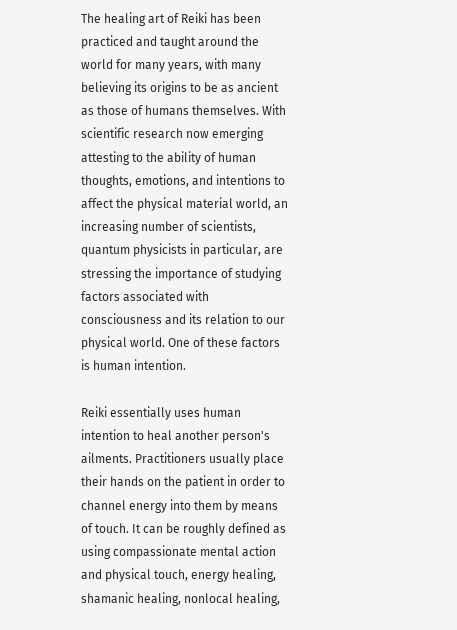The healing art of Reiki has been practiced and taught around the world for many years, with many believing its origins to be as ancient as those of humans themselves. With scientific research now emerging attesting to the ability of human thoughts, emotions, and intentions to affect the physical material world, an increasing number of scientists, quantum physicists in particular, are stressing the importance of studying factors associated with consciousness and its relation to our physical world. One of these factors is human intention.

Reiki essentially uses human intention to heal another person's ailments. Practitioners usually place their hands on the patient in order to channel energy into them by means of touch. It can be roughly defined as using compassionate mental action and physical touch, energy healing, shamanic healing, nonlocal healing,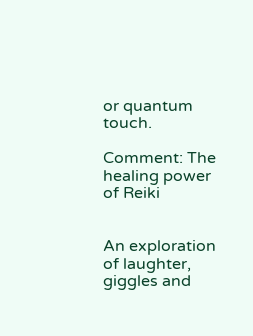or quantum touch.

Comment: The healing power of Reiki


An exploration of laughter, giggles and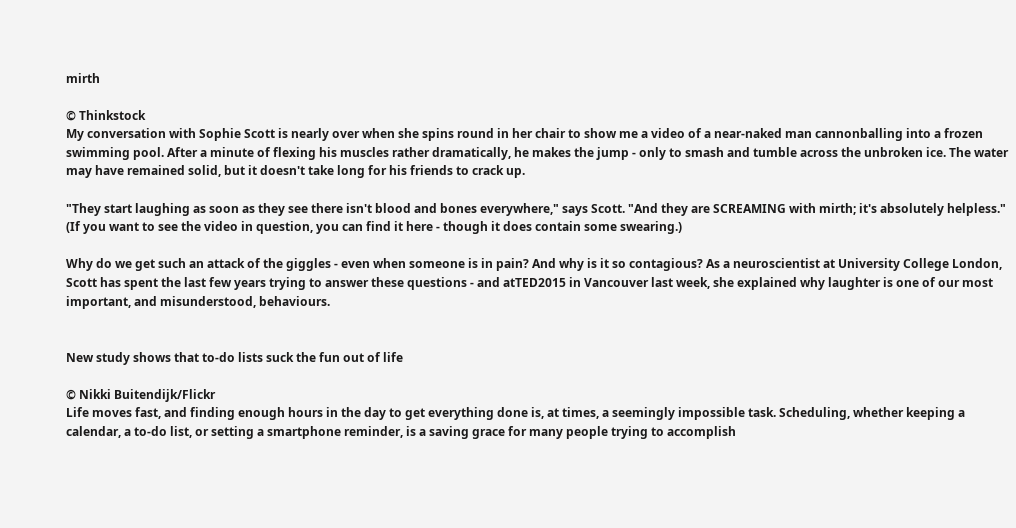mirth

© Thinkstock
My conversation with Sophie Scott is nearly over when she spins round in her chair to show me a video of a near-naked man cannonballing into a frozen swimming pool. After a minute of flexing his muscles rather dramatically, he makes the jump - only to smash and tumble across the unbroken ice. The water may have remained solid, but it doesn't take long for his friends to crack up.

"They start laughing as soon as they see there isn't blood and bones everywhere," says Scott. "And they are SCREAMING with mirth; it's absolutely helpless." (If you want to see the video in question, you can find it here - though it does contain some swearing.)

Why do we get such an attack of the giggles - even when someone is in pain? And why is it so contagious? As a neuroscientist at University College London, Scott has spent the last few years trying to answer these questions - and atTED2015 in Vancouver last week, she explained why laughter is one of our most important, and misunderstood, behaviours.


New study shows that to-do lists suck the fun out of life

© Nikki Buitendijk/Flickr
Life moves fast, and finding enough hours in the day to get everything done is, at times, a seemingly impossible task. Scheduling, whether keeping a calendar, a to-do list, or setting a smartphone reminder, is a saving grace for many people trying to accomplish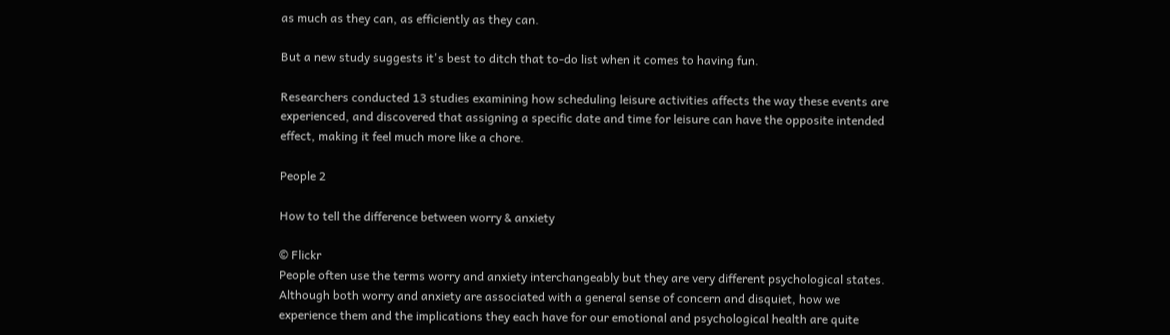as much as they can, as efficiently as they can.

But a new study suggests it's best to ditch that to-do list when it comes to having fun.

Researchers conducted 13 studies examining how scheduling leisure activities affects the way these events are experienced, and discovered that assigning a specific date and time for leisure can have the opposite intended effect, making it feel much more like a chore.

People 2

How to tell the difference between worry & anxiety

© Flickr
People often use the terms worry and anxiety interchangeably but they are very different psychological states. Although both worry and anxiety are associated with a general sense of concern and disquiet, how we experience them and the implications they each have for our emotional and psychological health are quite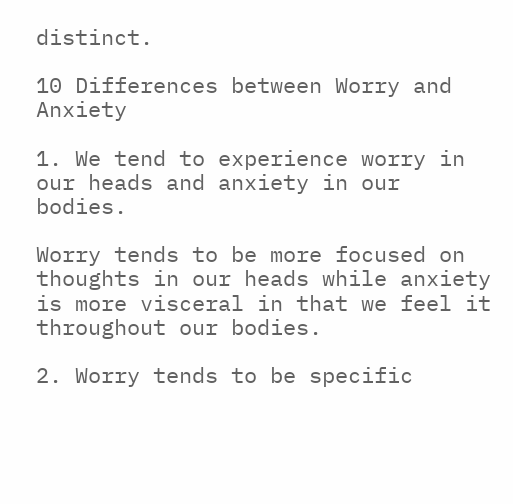distinct.

10 Differences between Worry and Anxiety

1. We tend to experience worry in our heads and anxiety in our bodies.

Worry tends to be more focused on thoughts in our heads while anxiety is more visceral in that we feel it throughout our bodies.

2. Worry tends to be specific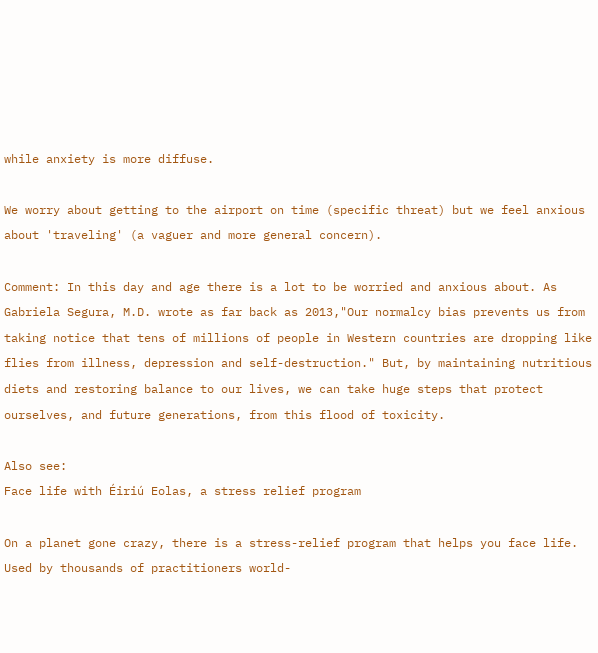while anxiety is more diffuse.

We worry about getting to the airport on time (specific threat) but we feel anxious about 'traveling' (a vaguer and more general concern).

Comment: In this day and age there is a lot to be worried and anxious about. As Gabriela Segura, M.D. wrote as far back as 2013,"Our normalcy bias prevents us from taking notice that tens of millions of people in Western countries are dropping like flies from illness, depression and self-destruction." But, by maintaining nutritious diets and restoring balance to our lives, we can take huge steps that protect ourselves, and future generations, from this flood of toxicity.

Also see:
Face life with Éiriú Eolas, a stress relief program

On a planet gone crazy, there is a stress-relief program that helps you face life. Used by thousands of practitioners world-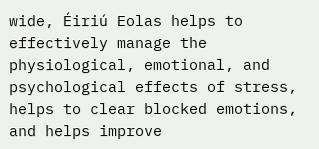wide, Éiriú Eolas helps to effectively manage the physiological, emotional, and psychological effects of stress, helps to clear blocked emotions, and helps improve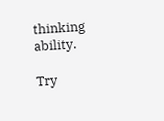thinking ability.

Try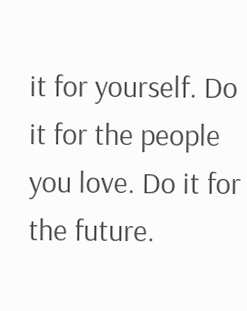it for yourself. Do it for the people you love. Do it for the future.